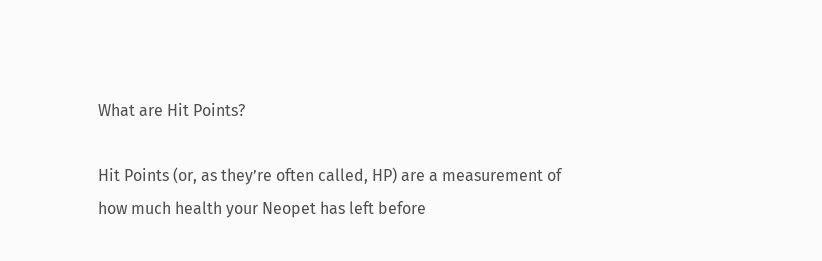What are Hit Points?

Hit Points (or, as they’re often called, HP) are a measurement of how much health your Neopet has left before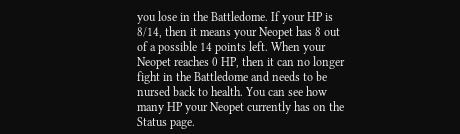you lose in the Battledome. If your HP is 8/14, then it means your Neopet has 8 out of a possible 14 points left. When your Neopet reaches 0 HP, then it can no longer fight in the Battledome and needs to be nursed back to health. You can see how many HP your Neopet currently has on the Status page.